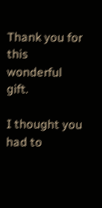Thank you for this wonderful gift.

I thought you had to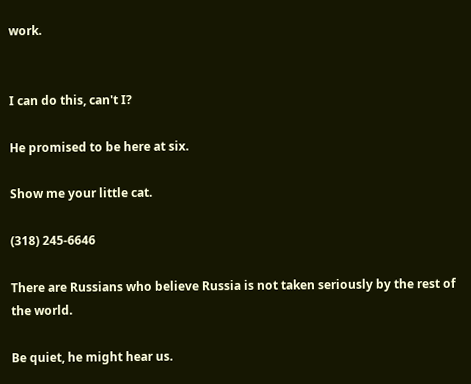work.


I can do this, can't I?

He promised to be here at six.

Show me your little cat.

(318) 245-6646

There are Russians who believe Russia is not taken seriously by the rest of the world.

Be quiet, he might hear us.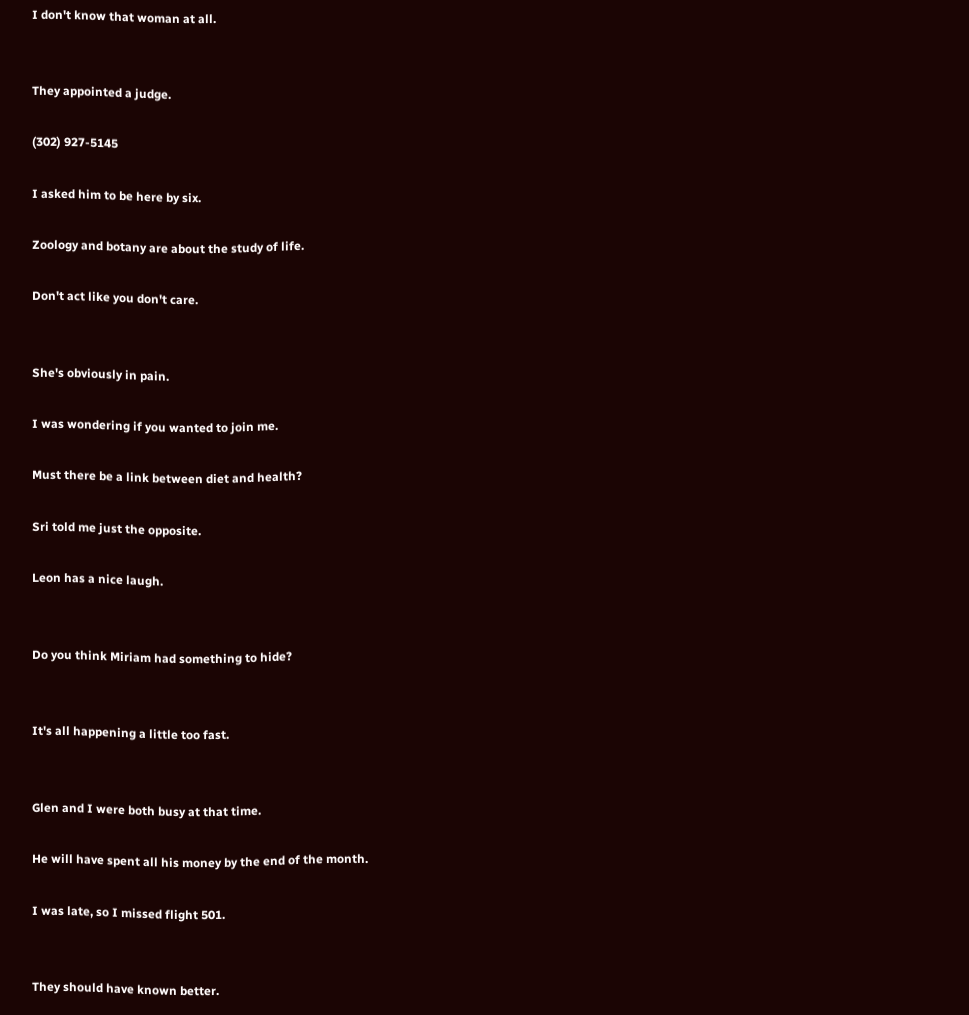I don't know that woman at all.


They appointed a judge.

(302) 927-5145

I asked him to be here by six.

Zoology and botany are about the study of life.

Don't act like you don't care.


She's obviously in pain.

I was wondering if you wanted to join me.

Must there be a link between diet and health?

Sri told me just the opposite.

Leon has a nice laugh.


Do you think Miriam had something to hide?


It's all happening a little too fast.


Glen and I were both busy at that time.

He will have spent all his money by the end of the month.

I was late, so I missed flight 501.


They should have known better.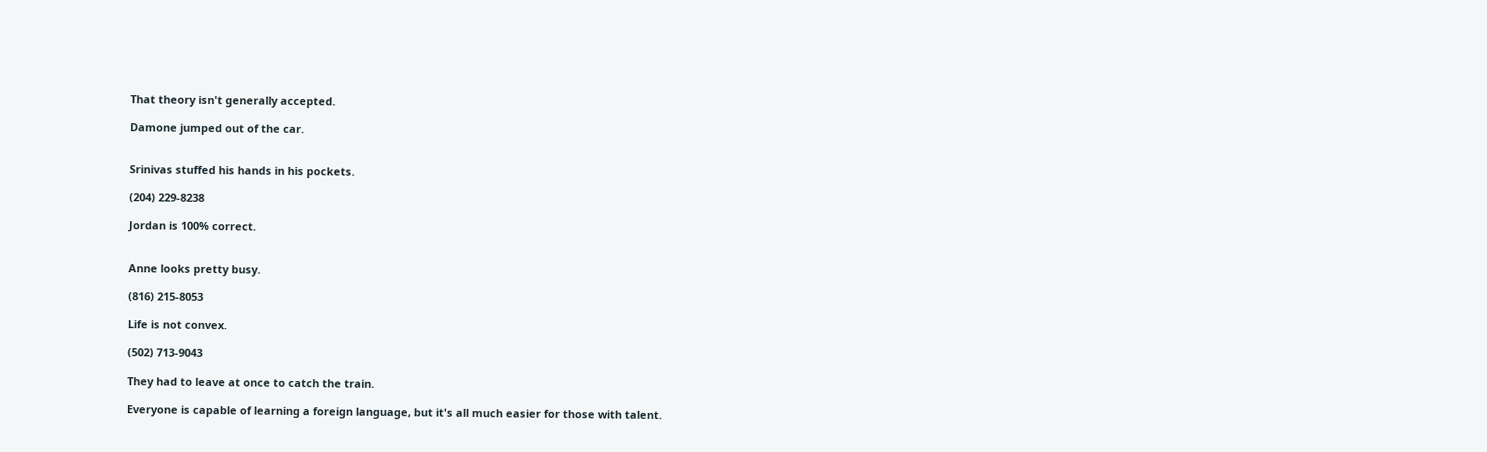That theory isn't generally accepted.

Damone jumped out of the car.


Srinivas stuffed his hands in his pockets.

(204) 229-8238

Jordan is 100% correct.


Anne looks pretty busy.

(816) 215-8053

Life is not convex.

(502) 713-9043

They had to leave at once to catch the train.

Everyone is capable of learning a foreign language, but it's all much easier for those with talent.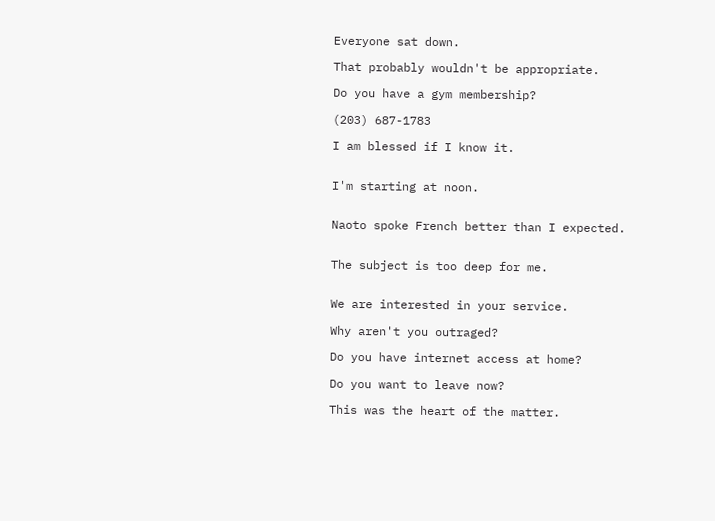Everyone sat down.

That probably wouldn't be appropriate.

Do you have a gym membership?

(203) 687-1783

I am blessed if I know it.


I'm starting at noon.


Naoto spoke French better than I expected.


The subject is too deep for me.


We are interested in your service.

Why aren't you outraged?

Do you have internet access at home?

Do you want to leave now?

This was the heart of the matter.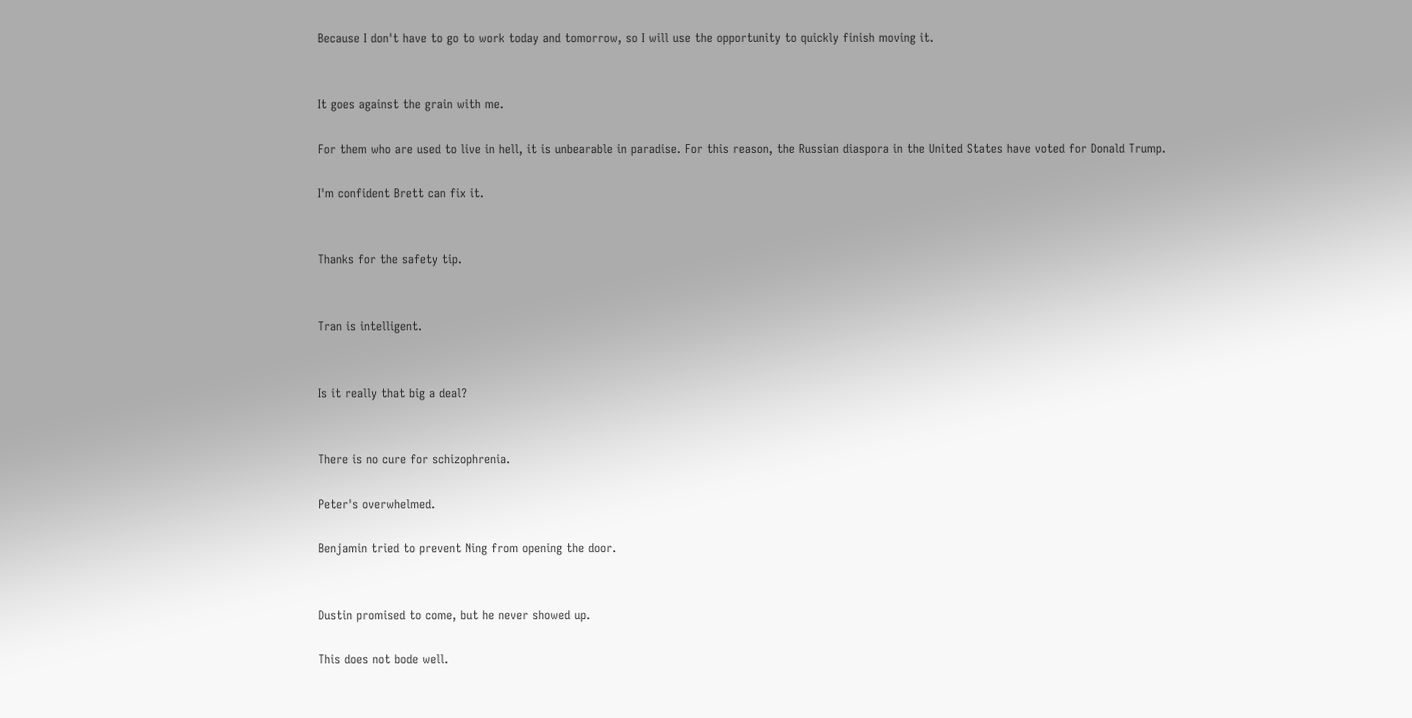Because I don't have to go to work today and tomorrow, so I will use the opportunity to quickly finish moving it.


It goes against the grain with me.

For them who are used to live in hell, it is unbearable in paradise. For this reason, the Russian diaspora in the United States have voted for Donald Trump.

I'm confident Brett can fix it.


Thanks for the safety tip.


Tran is intelligent.


Is it really that big a deal?


There is no cure for schizophrenia.

Peter's overwhelmed.

Benjamin tried to prevent Ning from opening the door.


Dustin promised to come, but he never showed up.

This does not bode well.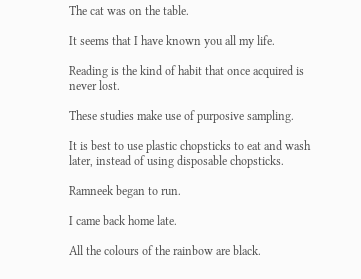The cat was on the table.

It seems that I have known you all my life.

Reading is the kind of habit that once acquired is never lost.

These studies make use of purposive sampling.

It is best to use plastic chopsticks to eat and wash later, instead of using disposable chopsticks.

Ramneek began to run.

I came back home late.

All the colours of the rainbow are black.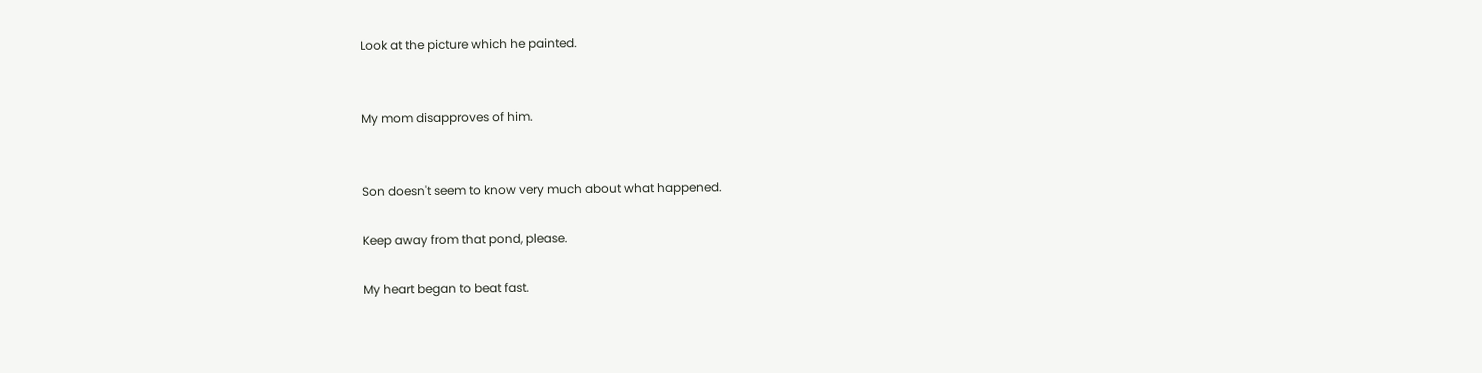Look at the picture which he painted.


My mom disapproves of him.


Son doesn't seem to know very much about what happened.

Keep away from that pond, please.

My heart began to beat fast.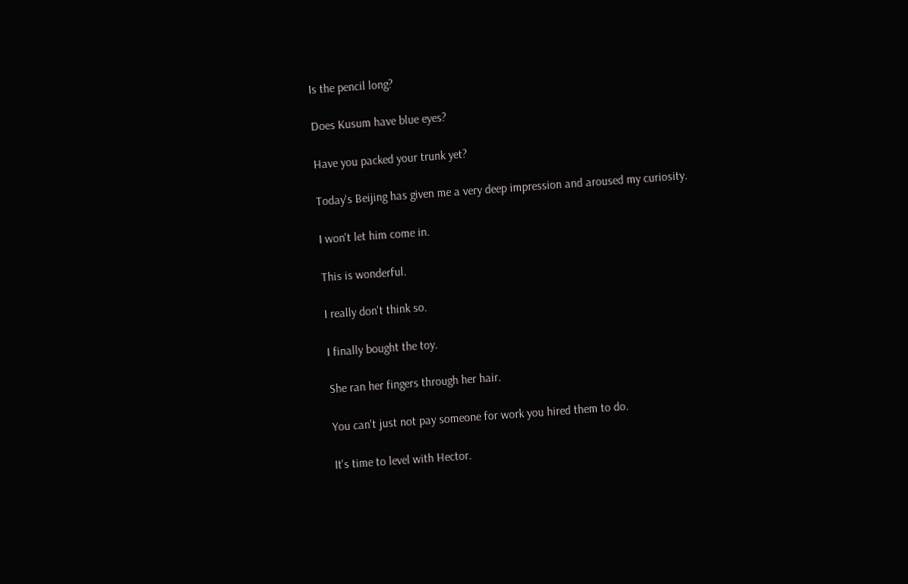Is the pencil long?

Does Kusum have blue eyes?

Have you packed your trunk yet?

Today's Beijing has given me a very deep impression and aroused my curiosity.

I won't let him come in.

This is wonderful.

I really don't think so.

I finally bought the toy.

She ran her fingers through her hair.

You can't just not pay someone for work you hired them to do.

It's time to level with Hector.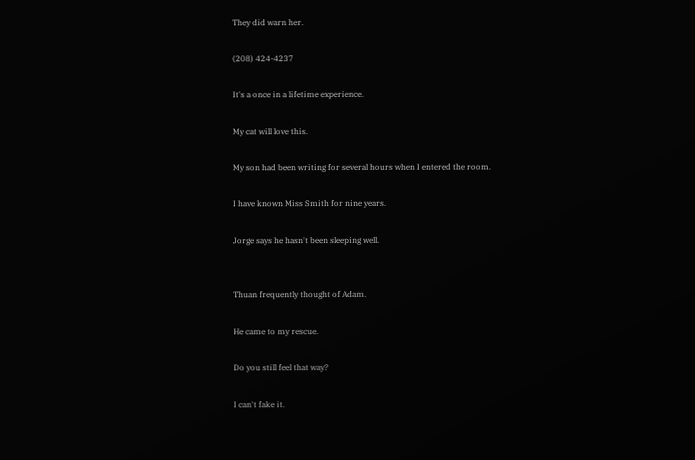They did warn her.

(208) 424-4237

It's a once in a lifetime experience.

My cat will love this.

My son had been writing for several hours when I entered the room.

I have known Miss Smith for nine years.

Jorge says he hasn't been sleeping well.


Thuan frequently thought of Adam.

He came to my rescue.

Do you still feel that way?

I can't fake it.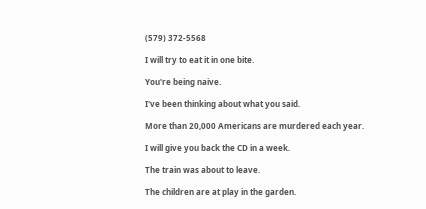(579) 372-5568

I will try to eat it in one bite.

You're being naive.

I've been thinking about what you said.

More than 20,000 Americans are murdered each year.

I will give you back the CD in a week.

The train was about to leave.

The children are at play in the garden.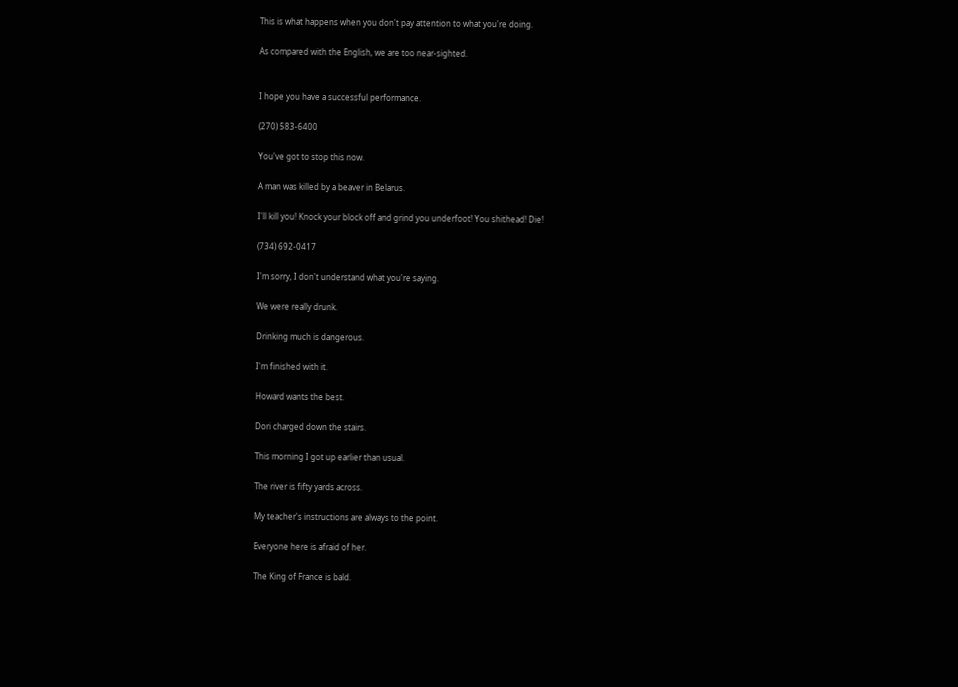This is what happens when you don't pay attention to what you're doing.

As compared with the English, we are too near-sighted.


I hope you have a successful performance.

(270) 583-6400

You've got to stop this now.

A man was killed by a beaver in Belarus.

I'll kill you! Knock your block off and grind you underfoot! You shithead! Die!

(734) 692-0417

I'm sorry, I don't understand what you're saying.

We were really drunk.

Drinking much is dangerous.

I'm finished with it.

Howard wants the best.

Dori charged down the stairs.

This morning I got up earlier than usual.

The river is fifty yards across.

My teacher's instructions are always to the point.

Everyone here is afraid of her.

The King of France is bald.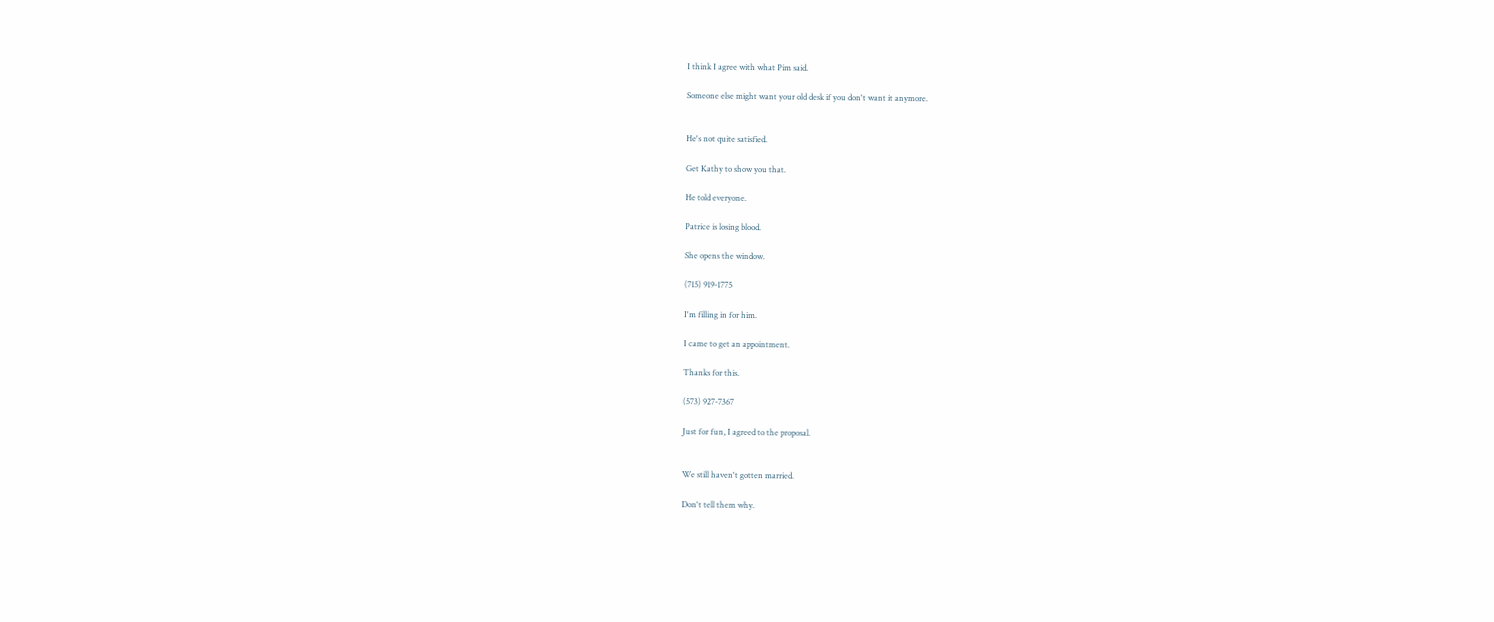I think I agree with what Pim said.

Someone else might want your old desk if you don't want it anymore.


He's not quite satisfied.

Get Kathy to show you that.

He told everyone.

Patrice is losing blood.

She opens the window.

(715) 919-1775

I'm filling in for him.

I came to get an appointment.

Thanks for this.

(573) 927-7367

Just for fun, I agreed to the proposal.


We still haven't gotten married.

Don't tell them why.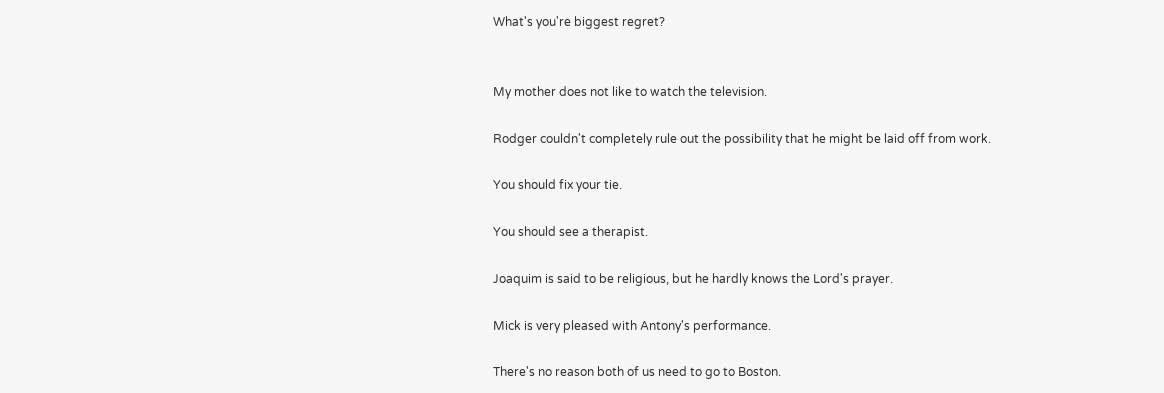What's you're biggest regret?


My mother does not like to watch the television.

Rodger couldn't completely rule out the possibility that he might be laid off from work.

You should fix your tie.

You should see a therapist.

Joaquim is said to be religious, but he hardly knows the Lord's prayer.

Mick is very pleased with Antony's performance.

There's no reason both of us need to go to Boston.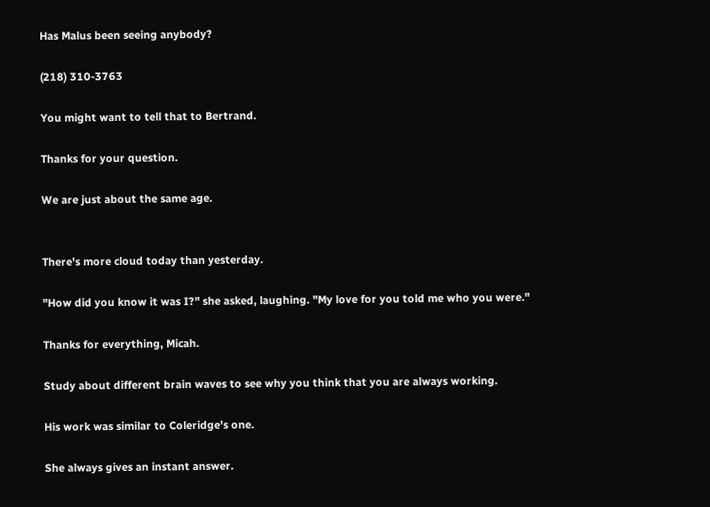Has Malus been seeing anybody?

(218) 310-3763

You might want to tell that to Bertrand.

Thanks for your question.

We are just about the same age.


There's more cloud today than yesterday.

"How did you know it was I?" she asked, laughing. "My love for you told me who you were."

Thanks for everything, Micah.

Study about different brain waves to see why you think that you are always working.

His work was similar to Coleridge's one.

She always gives an instant answer.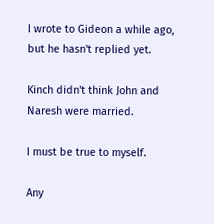I wrote to Gideon a while ago, but he hasn't replied yet.

Kinch didn't think John and Naresh were married.

I must be true to myself.

Any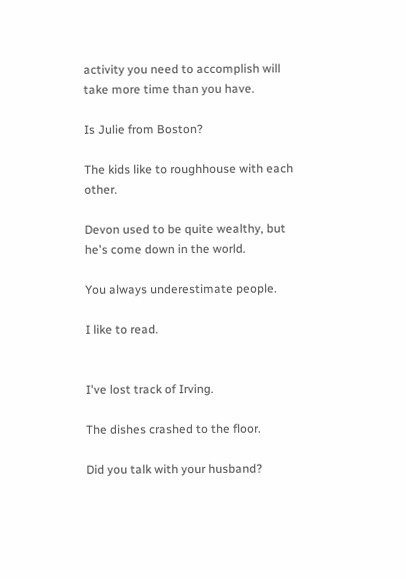activity you need to accomplish will take more time than you have.

Is Julie from Boston?

The kids like to roughhouse with each other.

Devon used to be quite wealthy, but he's come down in the world.

You always underestimate people.

I like to read.


I've lost track of Irving.

The dishes crashed to the floor.

Did you talk with your husband?